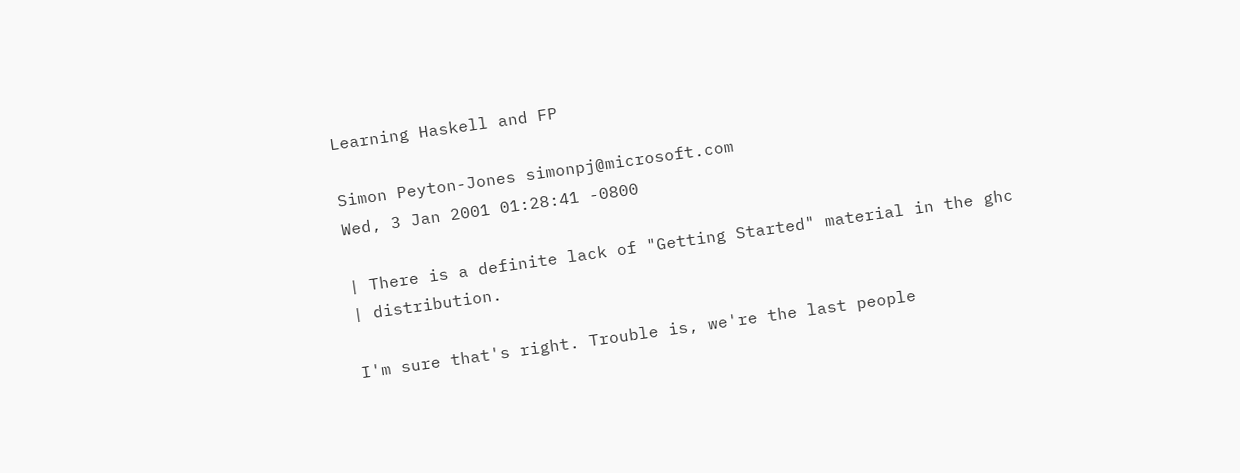Learning Haskell and FP

Simon Peyton-Jones simonpj@microsoft.com
Wed, 3 Jan 2001 01:28:41 -0800

| There is a definite lack of "Getting Started" material in the ghc
| distribution.

I'm sure that's right. Trouble is, we're the last people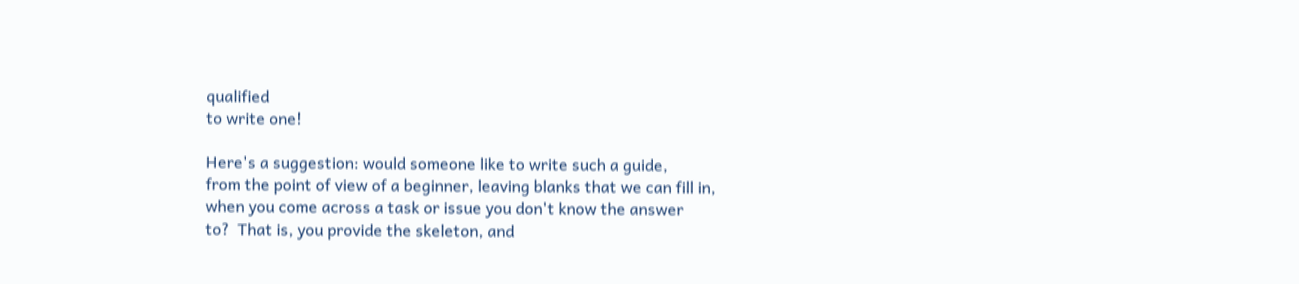qualified
to write one!

Here's a suggestion: would someone like to write such a guide,
from the point of view of a beginner, leaving blanks that we can fill in,
when you come across a task or issue you don't know the answer
to?  That is, you provide the skeleton, and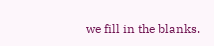we fill in the blanks.